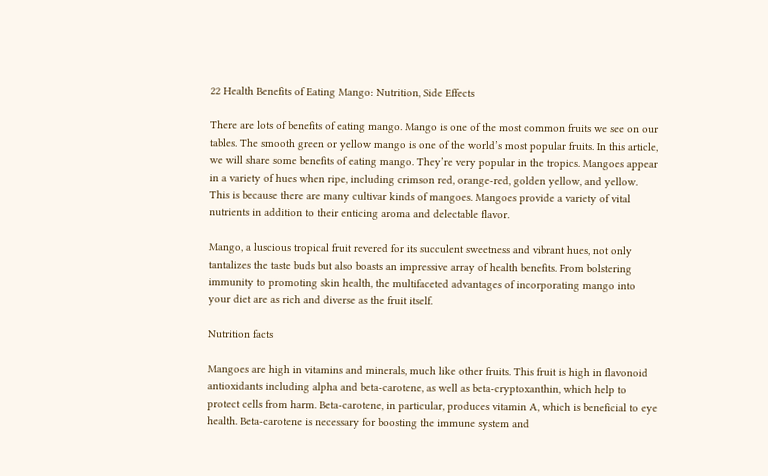22 Health Benefits of Eating Mango: Nutrition, Side Effects

There are lots of benefits of eating mango. Mango is one of the most common fruits we see on our tables. The smooth green or yellow mango is one of the world’s most popular fruits. In this article, we will share some benefits of eating mango. They’re very popular in the tropics. Mangoes appear in a variety of hues when ripe, including crimson red, orange-red, golden yellow, and yellow.  This is because there are many cultivar kinds of mangoes. Mangoes provide a variety of vital nutrients in addition to their enticing aroma and delectable flavor.

Mango, a luscious tropical fruit revered for its succulent sweetness and vibrant hues, not only tantalizes the taste buds but also boasts an impressive array of health benefits. From bolstering immunity to promoting skin health, the multifaceted advantages of incorporating mango into your diet are as rich and diverse as the fruit itself.

Nutrition facts

Mangoes are high in vitamins and minerals, much like other fruits. This fruit is high in flavonoid antioxidants including alpha and beta-carotene, as well as beta-cryptoxanthin, which help to protect cells from harm. Beta-carotene, in particular, produces vitamin A, which is beneficial to eye health. Beta-carotene is necessary for boosting the immune system and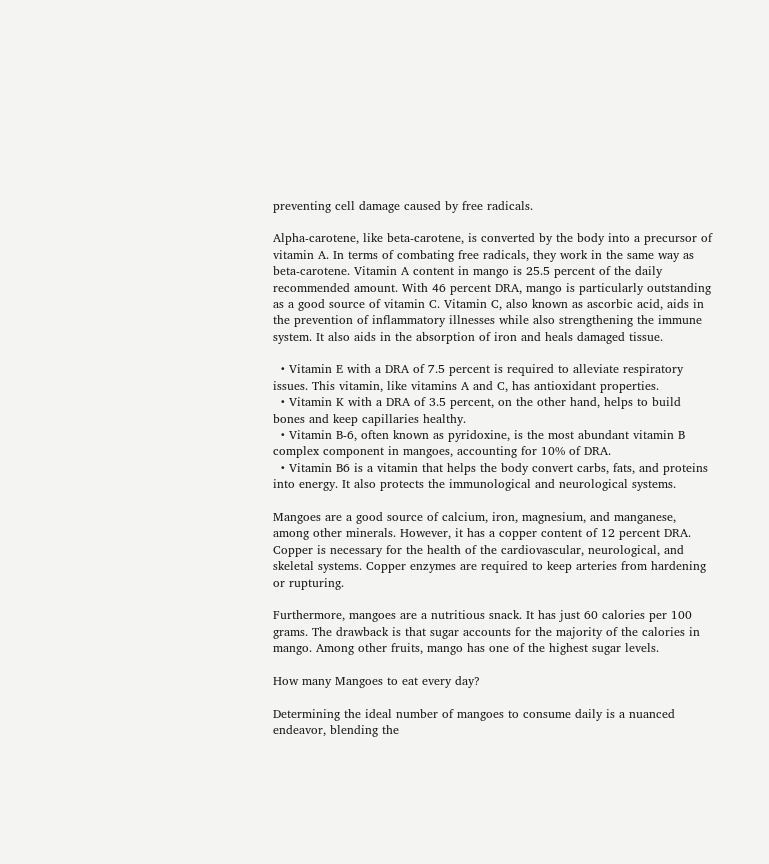preventing cell damage caused by free radicals.

Alpha-carotene, like beta-carotene, is converted by the body into a precursor of vitamin A. In terms of combating free radicals, they work in the same way as beta-carotene. Vitamin A content in mango is 25.5 percent of the daily recommended amount. With 46 percent DRA, mango is particularly outstanding as a good source of vitamin C. Vitamin C, also known as ascorbic acid, aids in the prevention of inflammatory illnesses while also strengthening the immune system. It also aids in the absorption of iron and heals damaged tissue.

  • Vitamin E with a DRA of 7.5 percent is required to alleviate respiratory issues. This vitamin, like vitamins A and C, has antioxidant properties.
  • Vitamin K with a DRA of 3.5 percent, on the other hand, helps to build bones and keep capillaries healthy.
  • Vitamin B-6, often known as pyridoxine, is the most abundant vitamin B complex component in mangoes, accounting for 10% of DRA.
  • Vitamin B6 is a vitamin that helps the body convert carbs, fats, and proteins into energy. It also protects the immunological and neurological systems.

Mangoes are a good source of calcium, iron, magnesium, and manganese, among other minerals. However, it has a copper content of 12 percent DRA. Copper is necessary for the health of the cardiovascular, neurological, and skeletal systems. Copper enzymes are required to keep arteries from hardening or rupturing.

Furthermore, mangoes are a nutritious snack. It has just 60 calories per 100 grams. The drawback is that sugar accounts for the majority of the calories in mango. Among other fruits, mango has one of the highest sugar levels.

How many Mangoes to eat every day?

Determining the ideal number of mangoes to consume daily is a nuanced endeavor, blending the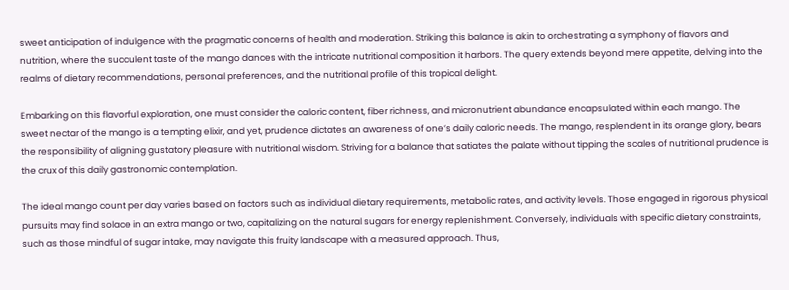sweet anticipation of indulgence with the pragmatic concerns of health and moderation. Striking this balance is akin to orchestrating a symphony of flavors and nutrition, where the succulent taste of the mango dances with the intricate nutritional composition it harbors. The query extends beyond mere appetite, delving into the realms of dietary recommendations, personal preferences, and the nutritional profile of this tropical delight.

Embarking on this flavorful exploration, one must consider the caloric content, fiber richness, and micronutrient abundance encapsulated within each mango. The sweet nectar of the mango is a tempting elixir, and yet, prudence dictates an awareness of one’s daily caloric needs. The mango, resplendent in its orange glory, bears the responsibility of aligning gustatory pleasure with nutritional wisdom. Striving for a balance that satiates the palate without tipping the scales of nutritional prudence is the crux of this daily gastronomic contemplation.

The ideal mango count per day varies based on factors such as individual dietary requirements, metabolic rates, and activity levels. Those engaged in rigorous physical pursuits may find solace in an extra mango or two, capitalizing on the natural sugars for energy replenishment. Conversely, individuals with specific dietary constraints, such as those mindful of sugar intake, may navigate this fruity landscape with a measured approach. Thus,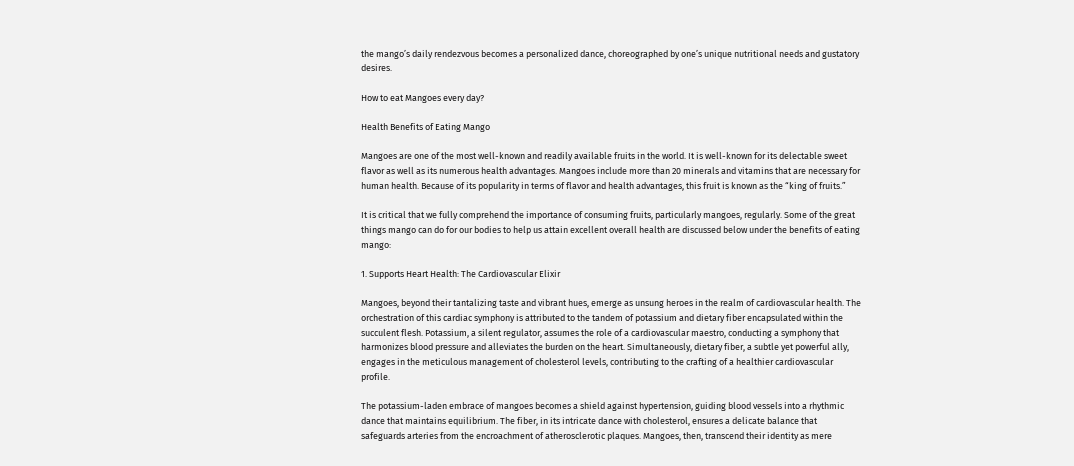the mango’s daily rendezvous becomes a personalized dance, choreographed by one’s unique nutritional needs and gustatory desires.

How to eat Mangoes every day?

Health Benefits of Eating Mango

Mangoes are one of the most well-known and readily available fruits in the world. It is well-known for its delectable sweet flavor as well as its numerous health advantages. Mangoes include more than 20 minerals and vitamins that are necessary for human health. Because of its popularity in terms of flavor and health advantages, this fruit is known as the “king of fruits.”

It is critical that we fully comprehend the importance of consuming fruits, particularly mangoes, regularly. Some of the great things mango can do for our bodies to help us attain excellent overall health are discussed below under the benefits of eating mango:

1. Supports Heart Health: The Cardiovascular Elixir

Mangoes, beyond their tantalizing taste and vibrant hues, emerge as unsung heroes in the realm of cardiovascular health. The orchestration of this cardiac symphony is attributed to the tandem of potassium and dietary fiber encapsulated within the succulent flesh. Potassium, a silent regulator, assumes the role of a cardiovascular maestro, conducting a symphony that harmonizes blood pressure and alleviates the burden on the heart. Simultaneously, dietary fiber, a subtle yet powerful ally, engages in the meticulous management of cholesterol levels, contributing to the crafting of a healthier cardiovascular profile.

The potassium-laden embrace of mangoes becomes a shield against hypertension, guiding blood vessels into a rhythmic dance that maintains equilibrium. The fiber, in its intricate dance with cholesterol, ensures a delicate balance that safeguards arteries from the encroachment of atherosclerotic plaques. Mangoes, then, transcend their identity as mere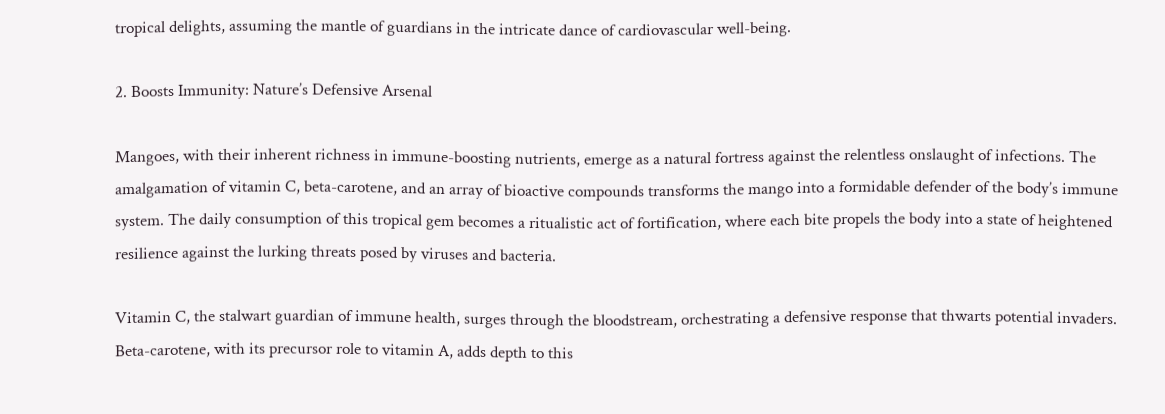tropical delights, assuming the mantle of guardians in the intricate dance of cardiovascular well-being.

2. Boosts Immunity: Nature’s Defensive Arsenal

Mangoes, with their inherent richness in immune-boosting nutrients, emerge as a natural fortress against the relentless onslaught of infections. The amalgamation of vitamin C, beta-carotene, and an array of bioactive compounds transforms the mango into a formidable defender of the body’s immune system. The daily consumption of this tropical gem becomes a ritualistic act of fortification, where each bite propels the body into a state of heightened resilience against the lurking threats posed by viruses and bacteria.

Vitamin C, the stalwart guardian of immune health, surges through the bloodstream, orchestrating a defensive response that thwarts potential invaders. Beta-carotene, with its precursor role to vitamin A, adds depth to this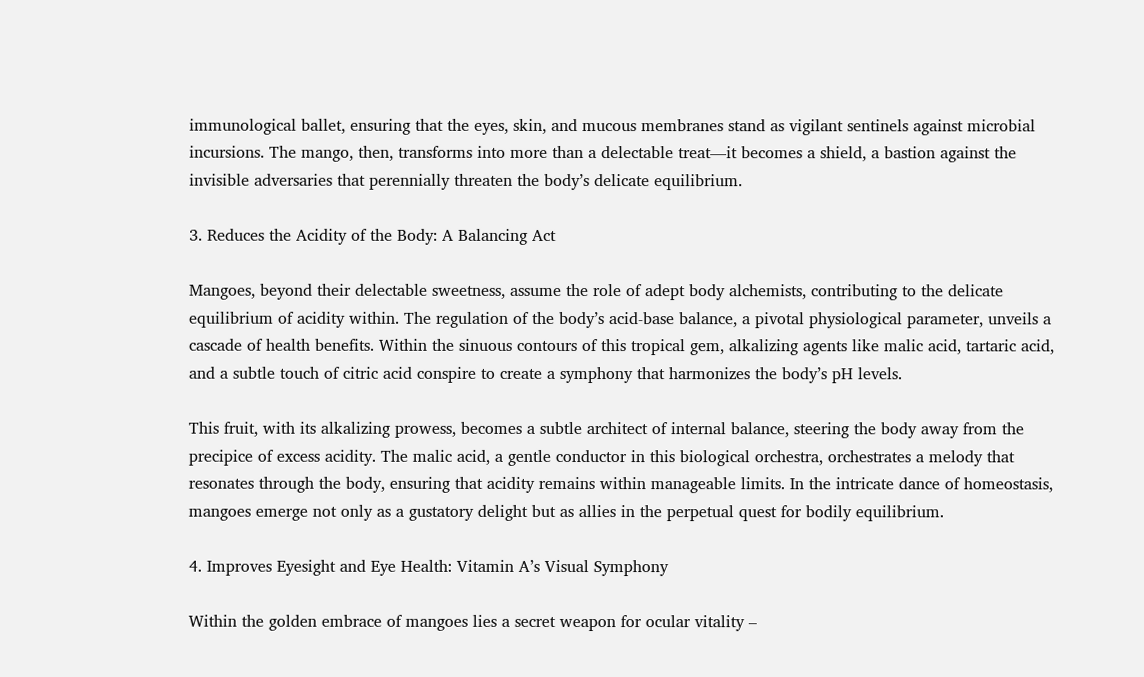immunological ballet, ensuring that the eyes, skin, and mucous membranes stand as vigilant sentinels against microbial incursions. The mango, then, transforms into more than a delectable treat—it becomes a shield, a bastion against the invisible adversaries that perennially threaten the body’s delicate equilibrium.

3. Reduces the Acidity of the Body: A Balancing Act

Mangoes, beyond their delectable sweetness, assume the role of adept body alchemists, contributing to the delicate equilibrium of acidity within. The regulation of the body’s acid-base balance, a pivotal physiological parameter, unveils a cascade of health benefits. Within the sinuous contours of this tropical gem, alkalizing agents like malic acid, tartaric acid, and a subtle touch of citric acid conspire to create a symphony that harmonizes the body’s pH levels.

This fruit, with its alkalizing prowess, becomes a subtle architect of internal balance, steering the body away from the precipice of excess acidity. The malic acid, a gentle conductor in this biological orchestra, orchestrates a melody that resonates through the body, ensuring that acidity remains within manageable limits. In the intricate dance of homeostasis, mangoes emerge not only as a gustatory delight but as allies in the perpetual quest for bodily equilibrium.

4. Improves Eyesight and Eye Health: Vitamin A’s Visual Symphony

Within the golden embrace of mangoes lies a secret weapon for ocular vitality –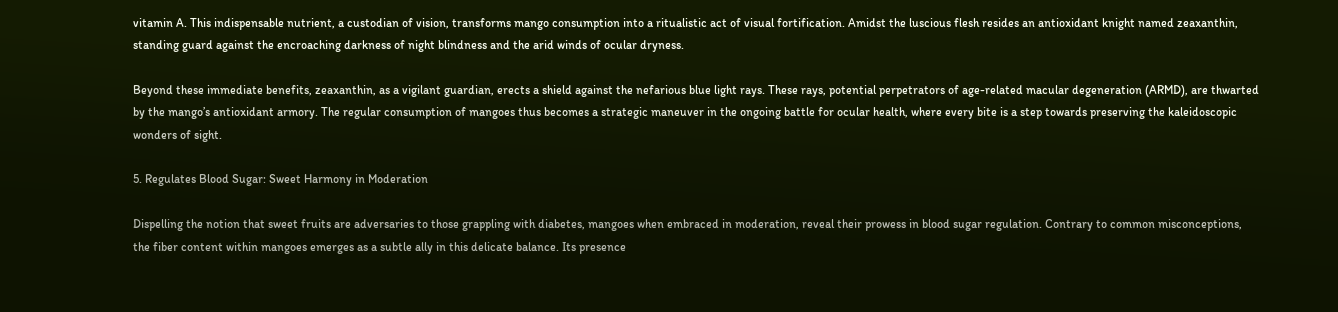vitamin A. This indispensable nutrient, a custodian of vision, transforms mango consumption into a ritualistic act of visual fortification. Amidst the luscious flesh resides an antioxidant knight named zeaxanthin, standing guard against the encroaching darkness of night blindness and the arid winds of ocular dryness.

Beyond these immediate benefits, zeaxanthin, as a vigilant guardian, erects a shield against the nefarious blue light rays. These rays, potential perpetrators of age-related macular degeneration (ARMD), are thwarted by the mango’s antioxidant armory. The regular consumption of mangoes thus becomes a strategic maneuver in the ongoing battle for ocular health, where every bite is a step towards preserving the kaleidoscopic wonders of sight.

5. Regulates Blood Sugar: Sweet Harmony in Moderation

Dispelling the notion that sweet fruits are adversaries to those grappling with diabetes, mangoes when embraced in moderation, reveal their prowess in blood sugar regulation. Contrary to common misconceptions, the fiber content within mangoes emerges as a subtle ally in this delicate balance. Its presence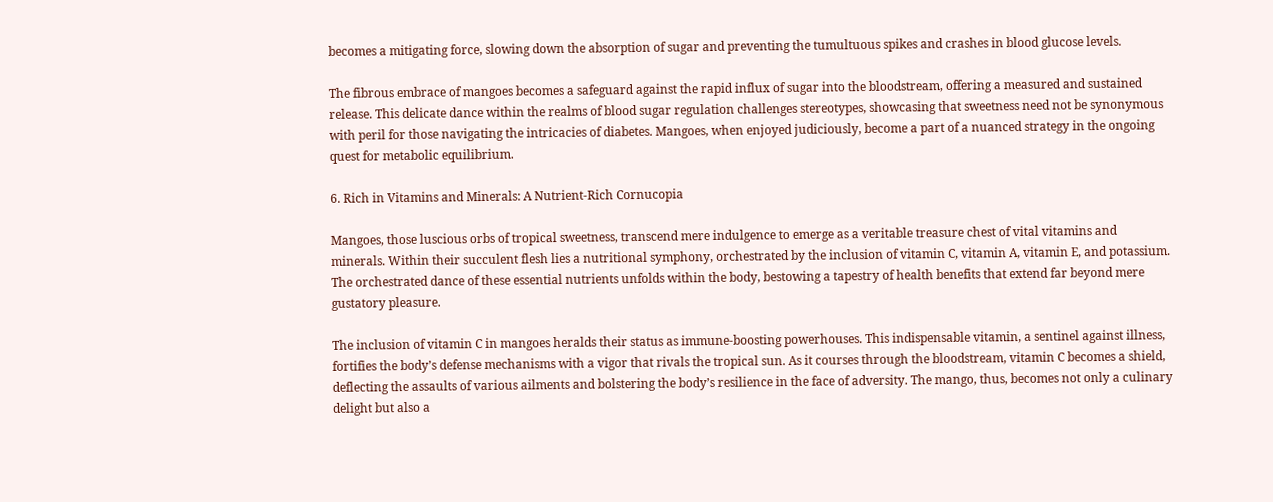becomes a mitigating force, slowing down the absorption of sugar and preventing the tumultuous spikes and crashes in blood glucose levels.

The fibrous embrace of mangoes becomes a safeguard against the rapid influx of sugar into the bloodstream, offering a measured and sustained release. This delicate dance within the realms of blood sugar regulation challenges stereotypes, showcasing that sweetness need not be synonymous with peril for those navigating the intricacies of diabetes. Mangoes, when enjoyed judiciously, become a part of a nuanced strategy in the ongoing quest for metabolic equilibrium.

6. Rich in Vitamins and Minerals: A Nutrient-Rich Cornucopia

Mangoes, those luscious orbs of tropical sweetness, transcend mere indulgence to emerge as a veritable treasure chest of vital vitamins and minerals. Within their succulent flesh lies a nutritional symphony, orchestrated by the inclusion of vitamin C, vitamin A, vitamin E, and potassium. The orchestrated dance of these essential nutrients unfolds within the body, bestowing a tapestry of health benefits that extend far beyond mere gustatory pleasure.

The inclusion of vitamin C in mangoes heralds their status as immune-boosting powerhouses. This indispensable vitamin, a sentinel against illness, fortifies the body’s defense mechanisms with a vigor that rivals the tropical sun. As it courses through the bloodstream, vitamin C becomes a shield, deflecting the assaults of various ailments and bolstering the body’s resilience in the face of adversity. The mango, thus, becomes not only a culinary delight but also a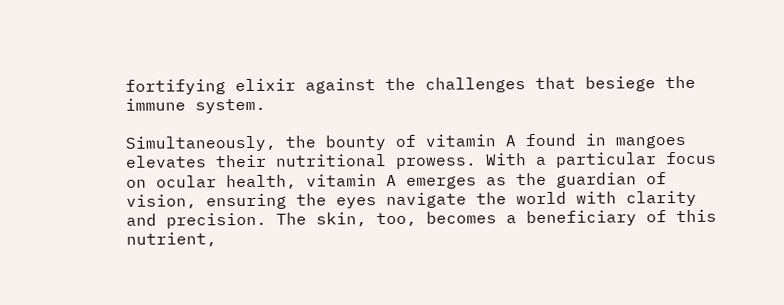fortifying elixir against the challenges that besiege the immune system.

Simultaneously, the bounty of vitamin A found in mangoes elevates their nutritional prowess. With a particular focus on ocular health, vitamin A emerges as the guardian of vision, ensuring the eyes navigate the world with clarity and precision. The skin, too, becomes a beneficiary of this nutrient,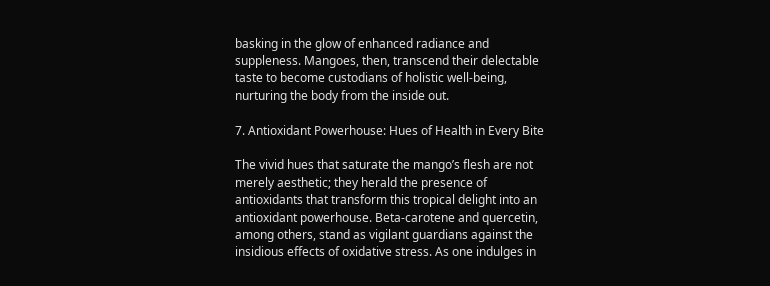basking in the glow of enhanced radiance and suppleness. Mangoes, then, transcend their delectable taste to become custodians of holistic well-being, nurturing the body from the inside out.

7. Antioxidant Powerhouse: Hues of Health in Every Bite

The vivid hues that saturate the mango’s flesh are not merely aesthetic; they herald the presence of antioxidants that transform this tropical delight into an antioxidant powerhouse. Beta-carotene and quercetin, among others, stand as vigilant guardians against the insidious effects of oxidative stress. As one indulges in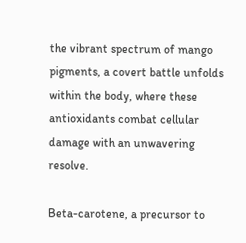the vibrant spectrum of mango pigments, a covert battle unfolds within the body, where these antioxidants combat cellular damage with an unwavering resolve.

Beta-carotene, a precursor to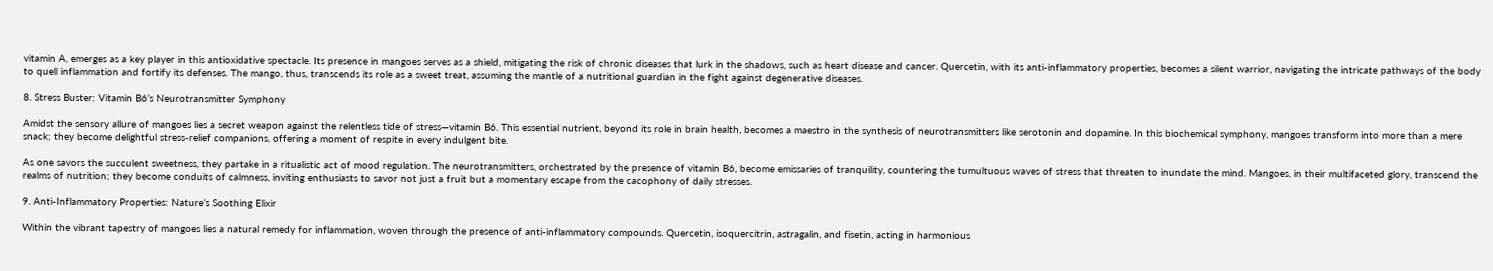vitamin A, emerges as a key player in this antioxidative spectacle. Its presence in mangoes serves as a shield, mitigating the risk of chronic diseases that lurk in the shadows, such as heart disease and cancer. Quercetin, with its anti-inflammatory properties, becomes a silent warrior, navigating the intricate pathways of the body to quell inflammation and fortify its defenses. The mango, thus, transcends its role as a sweet treat, assuming the mantle of a nutritional guardian in the fight against degenerative diseases.

8. Stress Buster: Vitamin B6’s Neurotransmitter Symphony

Amidst the sensory allure of mangoes lies a secret weapon against the relentless tide of stress—vitamin B6. This essential nutrient, beyond its role in brain health, becomes a maestro in the synthesis of neurotransmitters like serotonin and dopamine. In this biochemical symphony, mangoes transform into more than a mere snack; they become delightful stress-relief companions, offering a moment of respite in every indulgent bite.

As one savors the succulent sweetness, they partake in a ritualistic act of mood regulation. The neurotransmitters, orchestrated by the presence of vitamin B6, become emissaries of tranquility, countering the tumultuous waves of stress that threaten to inundate the mind. Mangoes, in their multifaceted glory, transcend the realms of nutrition; they become conduits of calmness, inviting enthusiasts to savor not just a fruit but a momentary escape from the cacophony of daily stresses.

9. Anti-Inflammatory Properties: Nature’s Soothing Elixir

Within the vibrant tapestry of mangoes lies a natural remedy for inflammation, woven through the presence of anti-inflammatory compounds. Quercetin, isoquercitrin, astragalin, and fisetin, acting in harmonious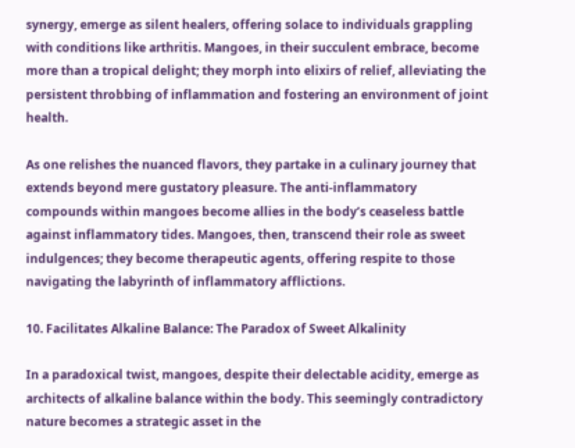synergy, emerge as silent healers, offering solace to individuals grappling with conditions like arthritis. Mangoes, in their succulent embrace, become more than a tropical delight; they morph into elixirs of relief, alleviating the persistent throbbing of inflammation and fostering an environment of joint health.

As one relishes the nuanced flavors, they partake in a culinary journey that extends beyond mere gustatory pleasure. The anti-inflammatory compounds within mangoes become allies in the body’s ceaseless battle against inflammatory tides. Mangoes, then, transcend their role as sweet indulgences; they become therapeutic agents, offering respite to those navigating the labyrinth of inflammatory afflictions.

10. Facilitates Alkaline Balance: The Paradox of Sweet Alkalinity

In a paradoxical twist, mangoes, despite their delectable acidity, emerge as architects of alkaline balance within the body. This seemingly contradictory nature becomes a strategic asset in the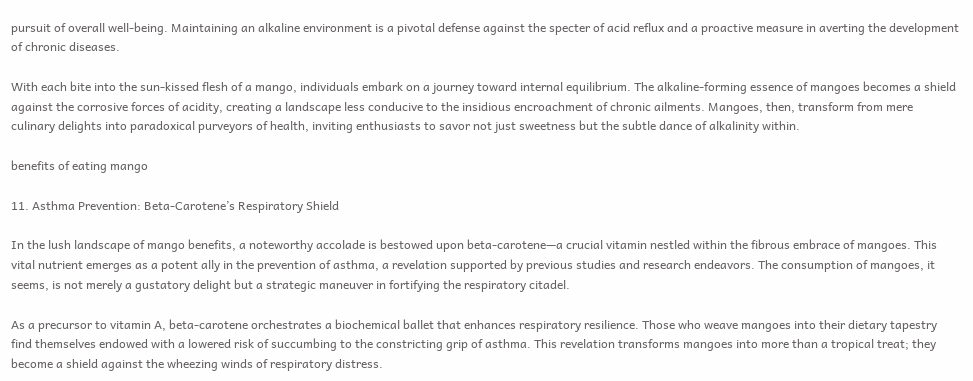pursuit of overall well-being. Maintaining an alkaline environment is a pivotal defense against the specter of acid reflux and a proactive measure in averting the development of chronic diseases.

With each bite into the sun-kissed flesh of a mango, individuals embark on a journey toward internal equilibrium. The alkaline-forming essence of mangoes becomes a shield against the corrosive forces of acidity, creating a landscape less conducive to the insidious encroachment of chronic ailments. Mangoes, then, transform from mere culinary delights into paradoxical purveyors of health, inviting enthusiasts to savor not just sweetness but the subtle dance of alkalinity within.

benefits of eating mango

11. Asthma Prevention: Beta-Carotene’s Respiratory Shield

In the lush landscape of mango benefits, a noteworthy accolade is bestowed upon beta-carotene—a crucial vitamin nestled within the fibrous embrace of mangoes. This vital nutrient emerges as a potent ally in the prevention of asthma, a revelation supported by previous studies and research endeavors. The consumption of mangoes, it seems, is not merely a gustatory delight but a strategic maneuver in fortifying the respiratory citadel.

As a precursor to vitamin A, beta-carotene orchestrates a biochemical ballet that enhances respiratory resilience. Those who weave mangoes into their dietary tapestry find themselves endowed with a lowered risk of succumbing to the constricting grip of asthma. This revelation transforms mangoes into more than a tropical treat; they become a shield against the wheezing winds of respiratory distress.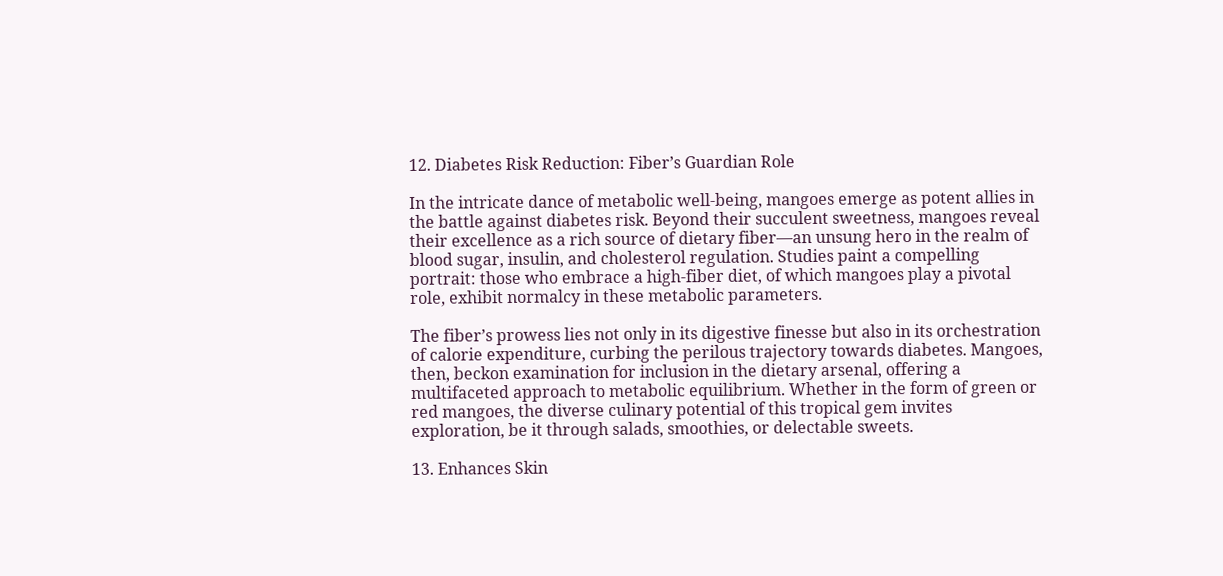12. Diabetes Risk Reduction: Fiber’s Guardian Role

In the intricate dance of metabolic well-being, mangoes emerge as potent allies in the battle against diabetes risk. Beyond their succulent sweetness, mangoes reveal their excellence as a rich source of dietary fiber—an unsung hero in the realm of blood sugar, insulin, and cholesterol regulation. Studies paint a compelling portrait: those who embrace a high-fiber diet, of which mangoes play a pivotal role, exhibit normalcy in these metabolic parameters.

The fiber’s prowess lies not only in its digestive finesse but also in its orchestration of calorie expenditure, curbing the perilous trajectory towards diabetes. Mangoes, then, beckon examination for inclusion in the dietary arsenal, offering a multifaceted approach to metabolic equilibrium. Whether in the form of green or red mangoes, the diverse culinary potential of this tropical gem invites exploration, be it through salads, smoothies, or delectable sweets.

13. Enhances Skin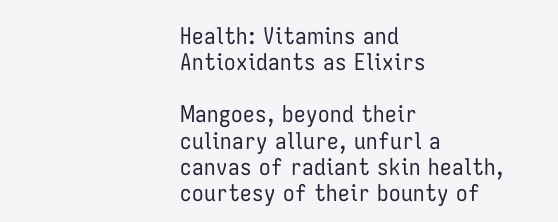Health: Vitamins and Antioxidants as Elixirs

Mangoes, beyond their culinary allure, unfurl a canvas of radiant skin health, courtesy of their bounty of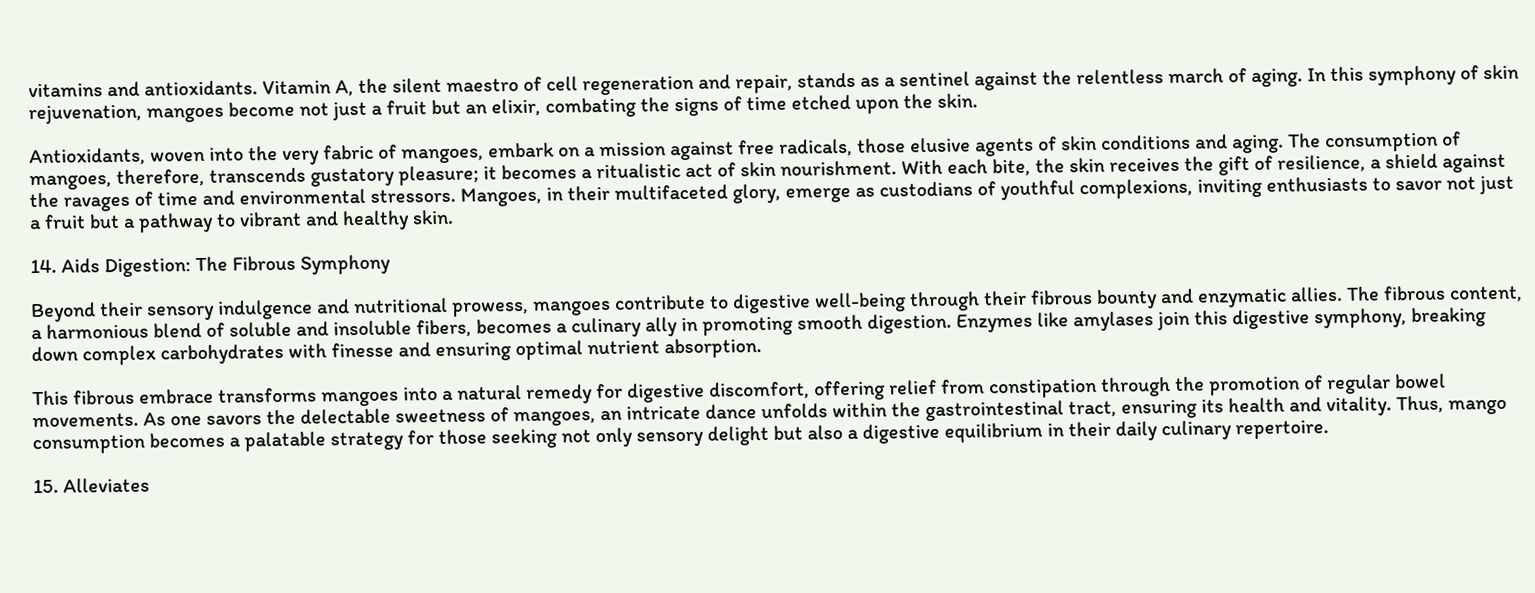vitamins and antioxidants. Vitamin A, the silent maestro of cell regeneration and repair, stands as a sentinel against the relentless march of aging. In this symphony of skin rejuvenation, mangoes become not just a fruit but an elixir, combating the signs of time etched upon the skin.

Antioxidants, woven into the very fabric of mangoes, embark on a mission against free radicals, those elusive agents of skin conditions and aging. The consumption of mangoes, therefore, transcends gustatory pleasure; it becomes a ritualistic act of skin nourishment. With each bite, the skin receives the gift of resilience, a shield against the ravages of time and environmental stressors. Mangoes, in their multifaceted glory, emerge as custodians of youthful complexions, inviting enthusiasts to savor not just a fruit but a pathway to vibrant and healthy skin.

14. Aids Digestion: The Fibrous Symphony

Beyond their sensory indulgence and nutritional prowess, mangoes contribute to digestive well-being through their fibrous bounty and enzymatic allies. The fibrous content, a harmonious blend of soluble and insoluble fibers, becomes a culinary ally in promoting smooth digestion. Enzymes like amylases join this digestive symphony, breaking down complex carbohydrates with finesse and ensuring optimal nutrient absorption.

This fibrous embrace transforms mangoes into a natural remedy for digestive discomfort, offering relief from constipation through the promotion of regular bowel movements. As one savors the delectable sweetness of mangoes, an intricate dance unfolds within the gastrointestinal tract, ensuring its health and vitality. Thus, mango consumption becomes a palatable strategy for those seeking not only sensory delight but also a digestive equilibrium in their daily culinary repertoire.

15. Alleviates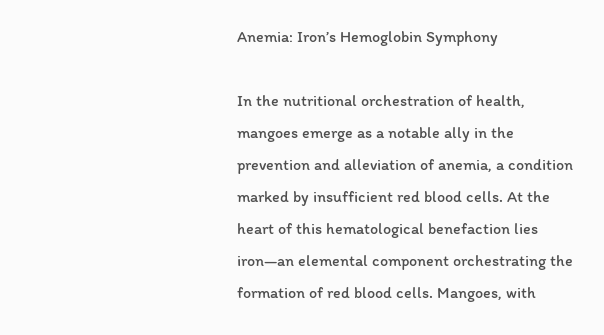Anemia: Iron’s Hemoglobin Symphony

In the nutritional orchestration of health, mangoes emerge as a notable ally in the prevention and alleviation of anemia, a condition marked by insufficient red blood cells. At the heart of this hematological benefaction lies iron—an elemental component orchestrating the formation of red blood cells. Mangoes, with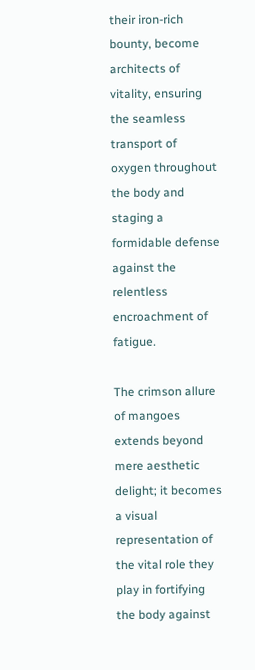their iron-rich bounty, become architects of vitality, ensuring the seamless transport of oxygen throughout the body and staging a formidable defense against the relentless encroachment of fatigue.

The crimson allure of mangoes extends beyond mere aesthetic delight; it becomes a visual representation of the vital role they play in fortifying the body against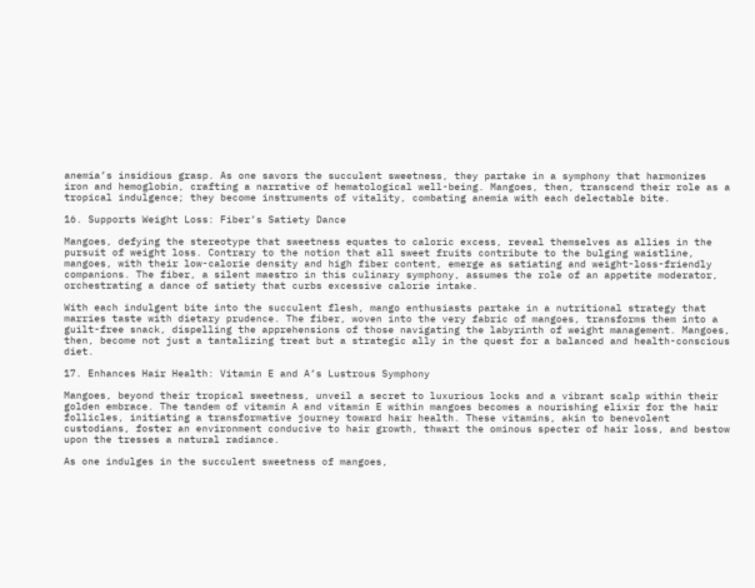anemia’s insidious grasp. As one savors the succulent sweetness, they partake in a symphony that harmonizes iron and hemoglobin, crafting a narrative of hematological well-being. Mangoes, then, transcend their role as a tropical indulgence; they become instruments of vitality, combating anemia with each delectable bite.

16. Supports Weight Loss: Fiber’s Satiety Dance

Mangoes, defying the stereotype that sweetness equates to caloric excess, reveal themselves as allies in the pursuit of weight loss. Contrary to the notion that all sweet fruits contribute to the bulging waistline, mangoes, with their low-calorie density and high fiber content, emerge as satiating and weight-loss-friendly companions. The fiber, a silent maestro in this culinary symphony, assumes the role of an appetite moderator, orchestrating a dance of satiety that curbs excessive calorie intake.

With each indulgent bite into the succulent flesh, mango enthusiasts partake in a nutritional strategy that marries taste with dietary prudence. The fiber, woven into the very fabric of mangoes, transforms them into a guilt-free snack, dispelling the apprehensions of those navigating the labyrinth of weight management. Mangoes, then, become not just a tantalizing treat but a strategic ally in the quest for a balanced and health-conscious diet.

17. Enhances Hair Health: Vitamin E and A’s Lustrous Symphony

Mangoes, beyond their tropical sweetness, unveil a secret to luxurious locks and a vibrant scalp within their golden embrace. The tandem of vitamin A and vitamin E within mangoes becomes a nourishing elixir for the hair follicles, initiating a transformative journey toward hair health. These vitamins, akin to benevolent custodians, foster an environment conducive to hair growth, thwart the ominous specter of hair loss, and bestow upon the tresses a natural radiance.

As one indulges in the succulent sweetness of mangoes,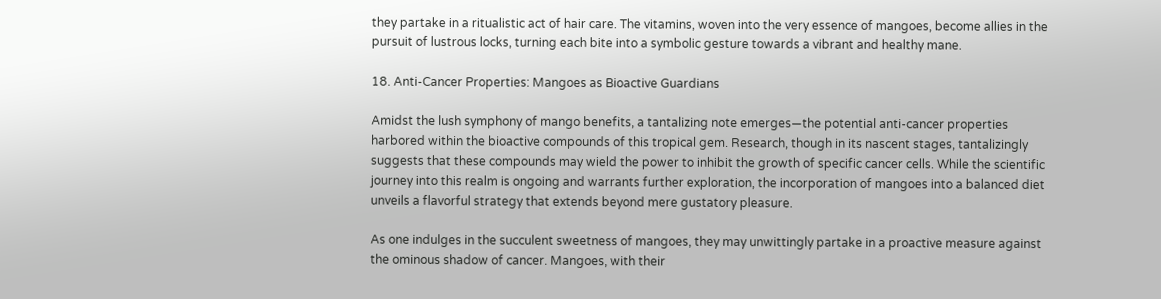they partake in a ritualistic act of hair care. The vitamins, woven into the very essence of mangoes, become allies in the pursuit of lustrous locks, turning each bite into a symbolic gesture towards a vibrant and healthy mane.

18. Anti-Cancer Properties: Mangoes as Bioactive Guardians

Amidst the lush symphony of mango benefits, a tantalizing note emerges—the potential anti-cancer properties harbored within the bioactive compounds of this tropical gem. Research, though in its nascent stages, tantalizingly suggests that these compounds may wield the power to inhibit the growth of specific cancer cells. While the scientific journey into this realm is ongoing and warrants further exploration, the incorporation of mangoes into a balanced diet unveils a flavorful strategy that extends beyond mere gustatory pleasure.

As one indulges in the succulent sweetness of mangoes, they may unwittingly partake in a proactive measure against the ominous shadow of cancer. Mangoes, with their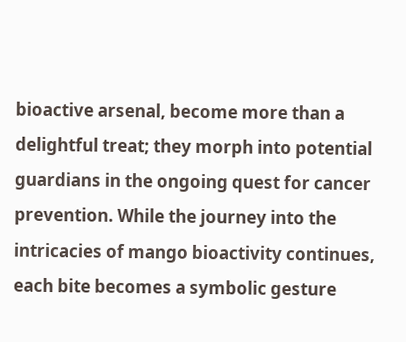bioactive arsenal, become more than a delightful treat; they morph into potential guardians in the ongoing quest for cancer prevention. While the journey into the intricacies of mango bioactivity continues, each bite becomes a symbolic gesture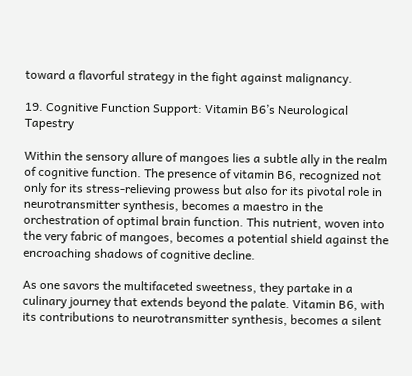toward a flavorful strategy in the fight against malignancy.

19. Cognitive Function Support: Vitamin B6’s Neurological Tapestry

Within the sensory allure of mangoes lies a subtle ally in the realm of cognitive function. The presence of vitamin B6, recognized not only for its stress-relieving prowess but also for its pivotal role in neurotransmitter synthesis, becomes a maestro in the orchestration of optimal brain function. This nutrient, woven into the very fabric of mangoes, becomes a potential shield against the encroaching shadows of cognitive decline.

As one savors the multifaceted sweetness, they partake in a culinary journey that extends beyond the palate. Vitamin B6, with its contributions to neurotransmitter synthesis, becomes a silent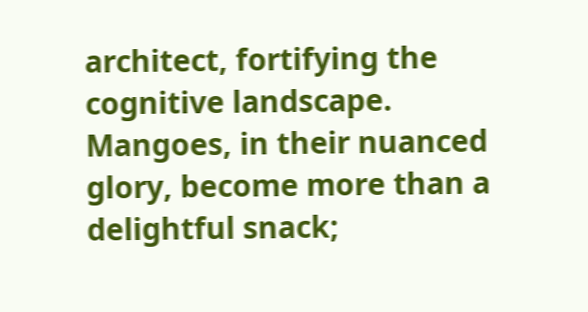architect, fortifying the cognitive landscape. Mangoes, in their nuanced glory, become more than a delightful snack;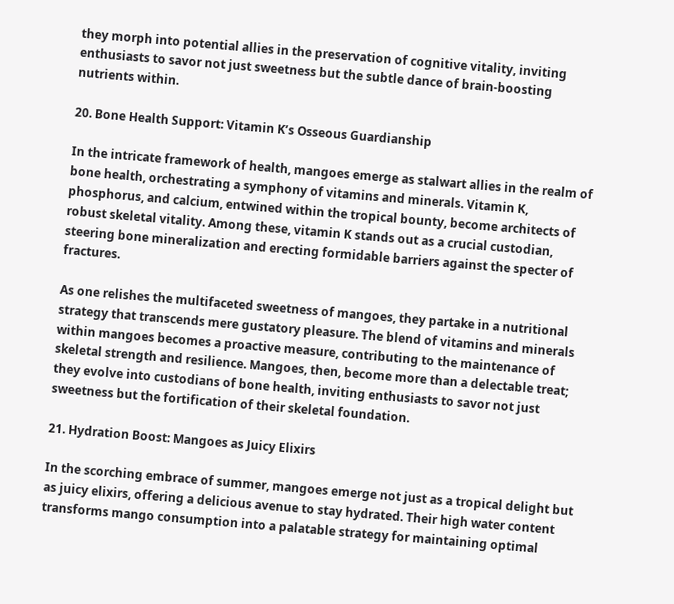they morph into potential allies in the preservation of cognitive vitality, inviting enthusiasts to savor not just sweetness but the subtle dance of brain-boosting nutrients within.

20. Bone Health Support: Vitamin K’s Osseous Guardianship

In the intricate framework of health, mangoes emerge as stalwart allies in the realm of bone health, orchestrating a symphony of vitamins and minerals. Vitamin K, phosphorus, and calcium, entwined within the tropical bounty, become architects of robust skeletal vitality. Among these, vitamin K stands out as a crucial custodian, steering bone mineralization and erecting formidable barriers against the specter of fractures.

As one relishes the multifaceted sweetness of mangoes, they partake in a nutritional strategy that transcends mere gustatory pleasure. The blend of vitamins and minerals within mangoes becomes a proactive measure, contributing to the maintenance of skeletal strength and resilience. Mangoes, then, become more than a delectable treat; they evolve into custodians of bone health, inviting enthusiasts to savor not just sweetness but the fortification of their skeletal foundation.

21. Hydration Boost: Mangoes as Juicy Elixirs

In the scorching embrace of summer, mangoes emerge not just as a tropical delight but as juicy elixirs, offering a delicious avenue to stay hydrated. Their high water content transforms mango consumption into a palatable strategy for maintaining optimal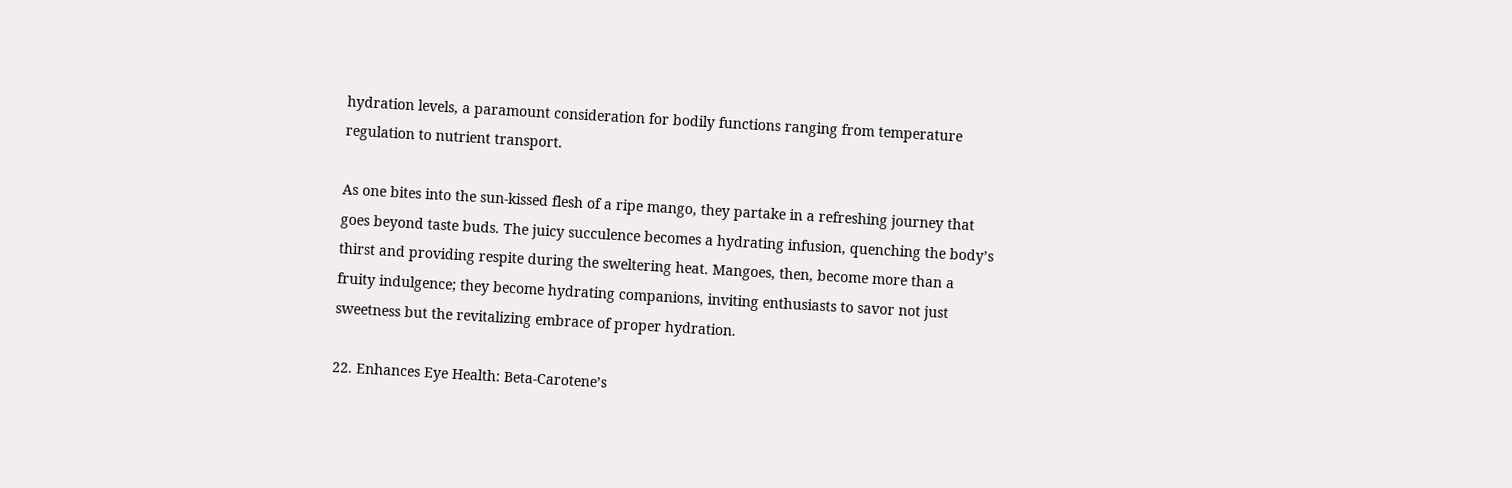hydration levels, a paramount consideration for bodily functions ranging from temperature regulation to nutrient transport.

As one bites into the sun-kissed flesh of a ripe mango, they partake in a refreshing journey that goes beyond taste buds. The juicy succulence becomes a hydrating infusion, quenching the body’s thirst and providing respite during the sweltering heat. Mangoes, then, become more than a fruity indulgence; they become hydrating companions, inviting enthusiasts to savor not just sweetness but the revitalizing embrace of proper hydration.

22. Enhances Eye Health: Beta-Carotene’s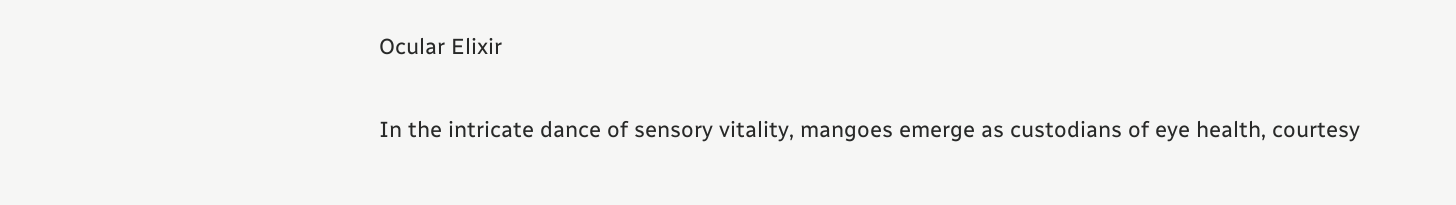Ocular Elixir

In the intricate dance of sensory vitality, mangoes emerge as custodians of eye health, courtesy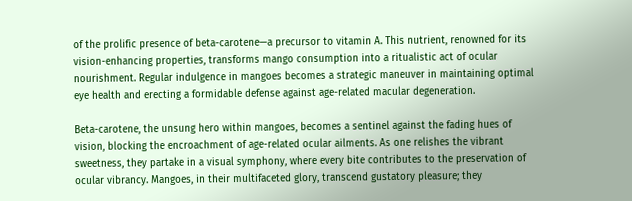of the prolific presence of beta-carotene—a precursor to vitamin A. This nutrient, renowned for its vision-enhancing properties, transforms mango consumption into a ritualistic act of ocular nourishment. Regular indulgence in mangoes becomes a strategic maneuver in maintaining optimal eye health and erecting a formidable defense against age-related macular degeneration.

Beta-carotene, the unsung hero within mangoes, becomes a sentinel against the fading hues of vision, blocking the encroachment of age-related ocular ailments. As one relishes the vibrant sweetness, they partake in a visual symphony, where every bite contributes to the preservation of ocular vibrancy. Mangoes, in their multifaceted glory, transcend gustatory pleasure; they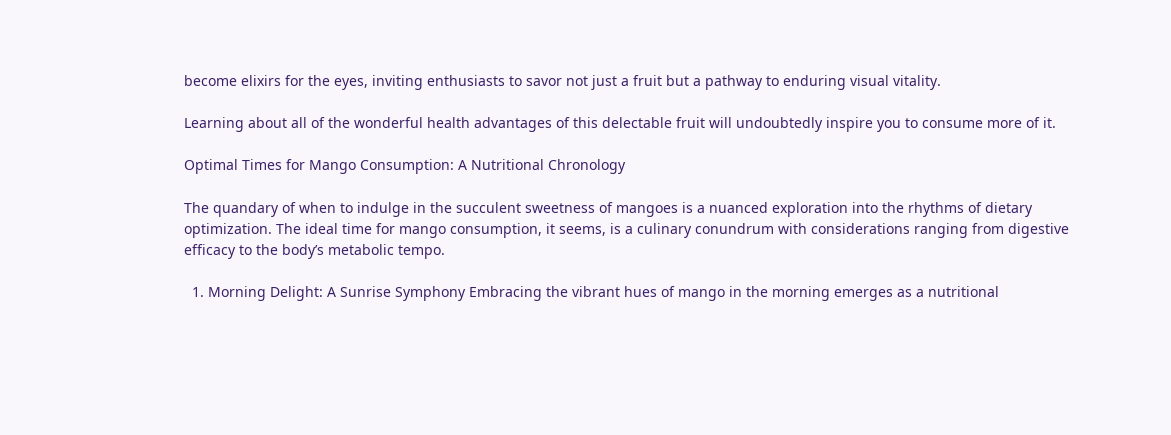become elixirs for the eyes, inviting enthusiasts to savor not just a fruit but a pathway to enduring visual vitality.

Learning about all of the wonderful health advantages of this delectable fruit will undoubtedly inspire you to consume more of it.

Optimal Times for Mango Consumption: A Nutritional Chronology

The quandary of when to indulge in the succulent sweetness of mangoes is a nuanced exploration into the rhythms of dietary optimization. The ideal time for mango consumption, it seems, is a culinary conundrum with considerations ranging from digestive efficacy to the body’s metabolic tempo.

  1. Morning Delight: A Sunrise Symphony Embracing the vibrant hues of mango in the morning emerges as a nutritional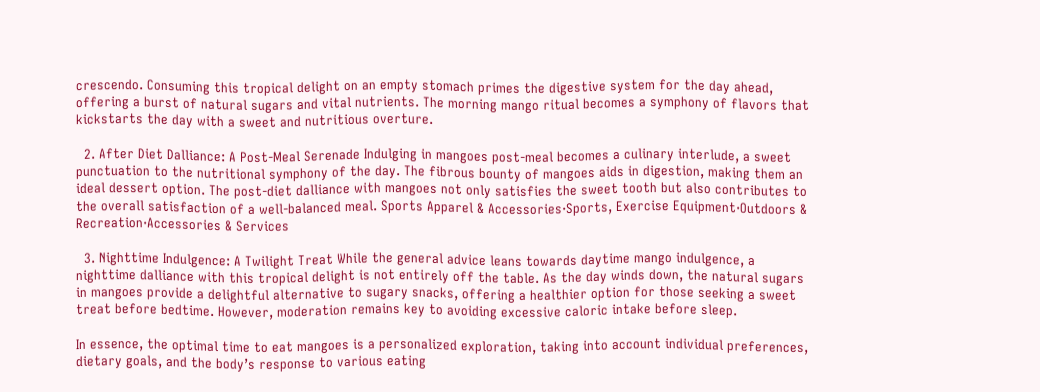crescendo. Consuming this tropical delight on an empty stomach primes the digestive system for the day ahead, offering a burst of natural sugars and vital nutrients. The morning mango ritual becomes a symphony of flavors that kickstarts the day with a sweet and nutritious overture.

  2. After Diet Dalliance: A Post-Meal Serenade Indulging in mangoes post-meal becomes a culinary interlude, a sweet punctuation to the nutritional symphony of the day. The fibrous bounty of mangoes aids in digestion, making them an ideal dessert option. The post-diet dalliance with mangoes not only satisfies the sweet tooth but also contributes to the overall satisfaction of a well-balanced meal. Sports Apparel & Accessories·Sports, Exercise Equipment·Outdoors & Recreation·Accessories & Services

  3. Nighttime Indulgence: A Twilight Treat While the general advice leans towards daytime mango indulgence, a nighttime dalliance with this tropical delight is not entirely off the table. As the day winds down, the natural sugars in mangoes provide a delightful alternative to sugary snacks, offering a healthier option for those seeking a sweet treat before bedtime. However, moderation remains key to avoiding excessive caloric intake before sleep.

In essence, the optimal time to eat mangoes is a personalized exploration, taking into account individual preferences, dietary goals, and the body’s response to various eating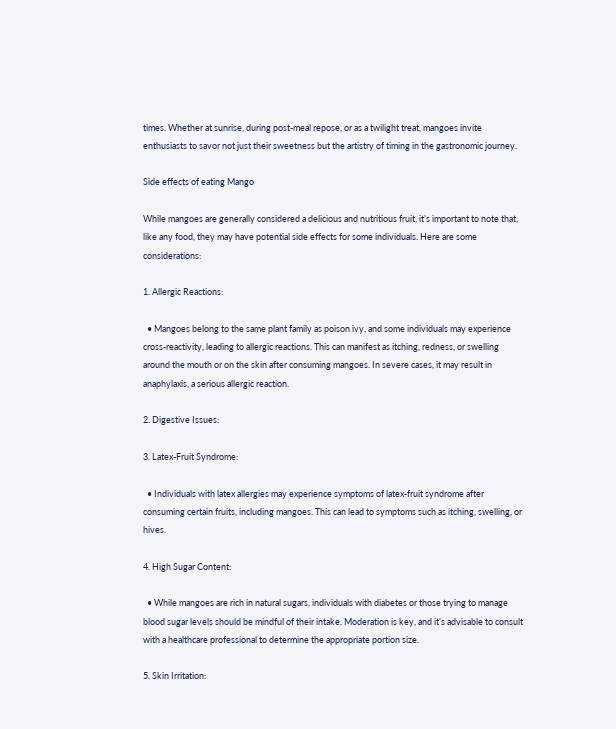times. Whether at sunrise, during post-meal repose, or as a twilight treat, mangoes invite enthusiasts to savor not just their sweetness but the artistry of timing in the gastronomic journey.

Side effects of eating Mango

While mangoes are generally considered a delicious and nutritious fruit, it’s important to note that, like any food, they may have potential side effects for some individuals. Here are some considerations:

1. Allergic Reactions:

  • Mangoes belong to the same plant family as poison ivy, and some individuals may experience cross-reactivity, leading to allergic reactions. This can manifest as itching, redness, or swelling around the mouth or on the skin after consuming mangoes. In severe cases, it may result in anaphylaxis, a serious allergic reaction.

2. Digestive Issues:

3. Latex-Fruit Syndrome:

  • Individuals with latex allergies may experience symptoms of latex-fruit syndrome after consuming certain fruits, including mangoes. This can lead to symptoms such as itching, swelling, or hives.

4. High Sugar Content:

  • While mangoes are rich in natural sugars, individuals with diabetes or those trying to manage blood sugar levels should be mindful of their intake. Moderation is key, and it’s advisable to consult with a healthcare professional to determine the appropriate portion size.

5. Skin Irritation: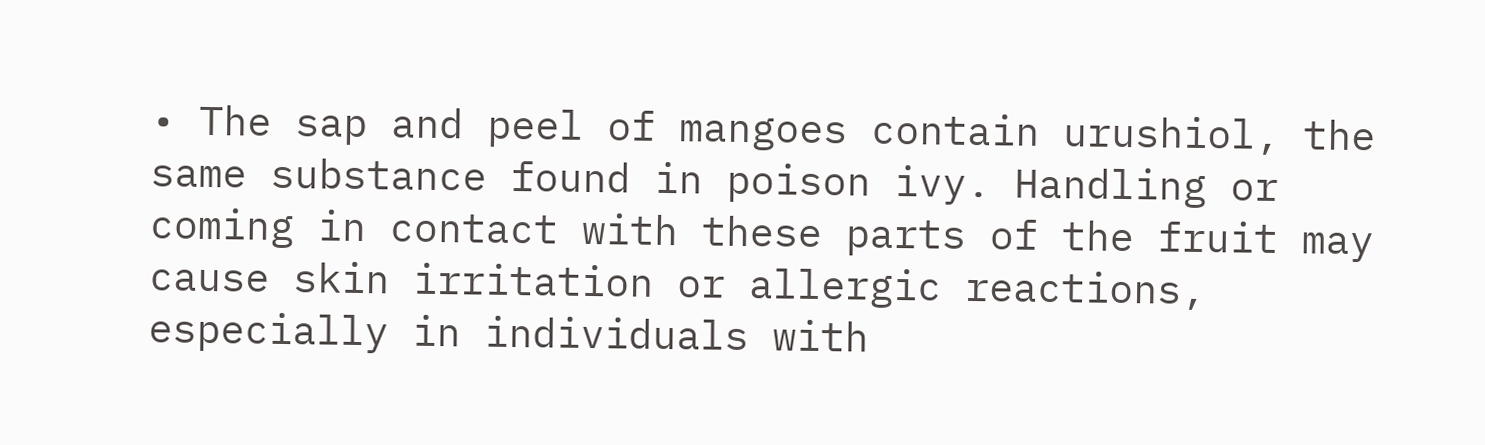• The sap and peel of mangoes contain urushiol, the same substance found in poison ivy. Handling or coming in contact with these parts of the fruit may cause skin irritation or allergic reactions, especially in individuals with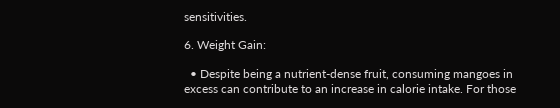sensitivities.

6. Weight Gain:

  • Despite being a nutrient-dense fruit, consuming mangoes in excess can contribute to an increase in calorie intake. For those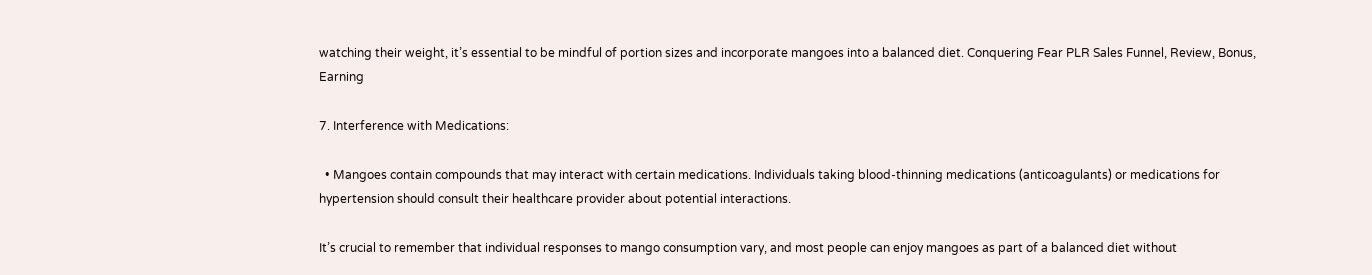watching their weight, it’s essential to be mindful of portion sizes and incorporate mangoes into a balanced diet. Conquering Fear PLR Sales Funnel, Review, Bonus, Earning

7. Interference with Medications:

  • Mangoes contain compounds that may interact with certain medications. Individuals taking blood-thinning medications (anticoagulants) or medications for hypertension should consult their healthcare provider about potential interactions.

It’s crucial to remember that individual responses to mango consumption vary, and most people can enjoy mangoes as part of a balanced diet without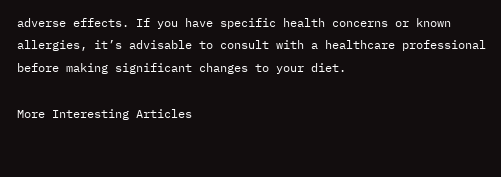adverse effects. If you have specific health concerns or known allergies, it’s advisable to consult with a healthcare professional before making significant changes to your diet.

More Interesting Articles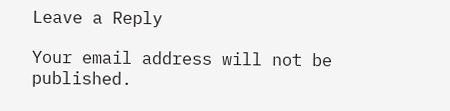Leave a Reply

Your email address will not be published.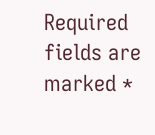Required fields are marked *